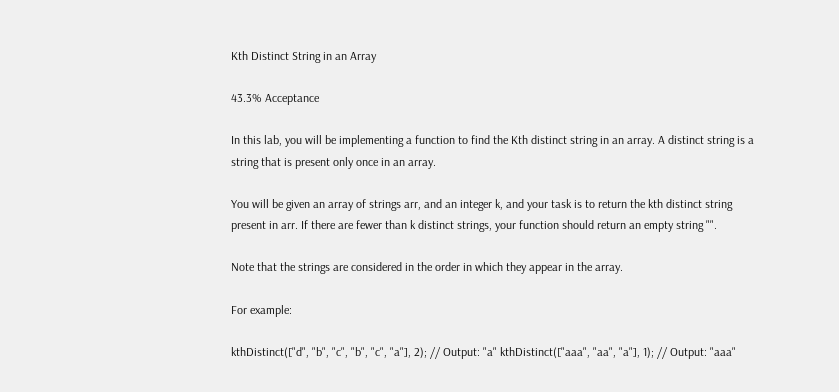Kth Distinct String in an Array

43.3% Acceptance

In this lab, you will be implementing a function to find the Kth distinct string in an array. A distinct string is a string that is present only once in an array.

You will be given an array of strings arr, and an integer k, and your task is to return the kth distinct string present in arr. If there are fewer than k distinct strings, your function should return an empty string "".

Note that the strings are considered in the order in which they appear in the array.

For example:

kthDistinct(["d", "b", "c", "b", "c", "a"], 2); // Output: "a" kthDistinct(["aaa", "aa", "a"], 1); // Output: "aaa"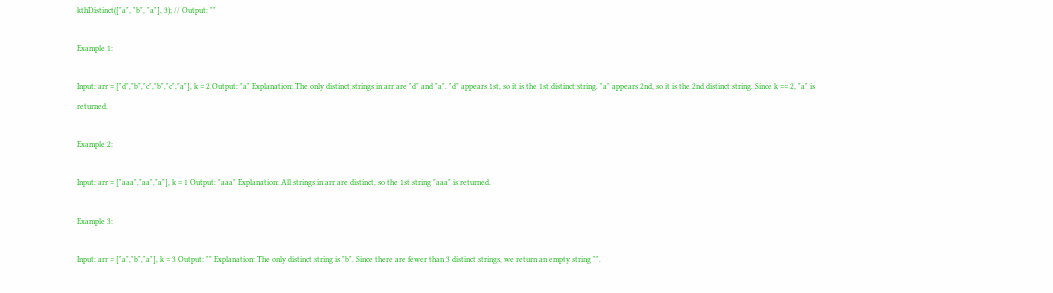kthDistinct(["a", "b", "a"], 3); // Output: ""

Example 1:

Input: arr = ["d","b","c","b","c","a"], k = 2 Output: "a" Explanation: The only distinct strings in arr are "d" and "a". "d" appears 1st, so it is the 1st distinct string. "a" appears 2nd, so it is the 2nd distinct string. Since k == 2, "a" is returned.

Example 2:

Input: arr = ["aaa","aa","a"], k = 1 Output: "aaa" Explanation: All strings in arr are distinct, so the 1st string "aaa" is returned.

Example 3:

Input: arr = ["a","b","a"], k = 3 Output: "" Explanation: The only distinct string is "b". Since there are fewer than 3 distinct strings, we return an empty string "".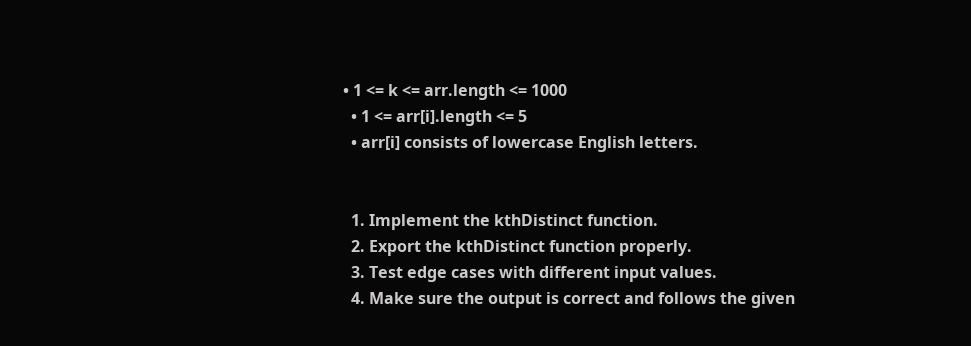• 1 <= k <= arr.length <= 1000
  • 1 <= arr[i].length <= 5
  • arr[i] consists of lowercase English letters.


  1. Implement the kthDistinct function.
  2. Export the kthDistinct function properly.
  3. Test edge cases with different input values.
  4. Make sure the output is correct and follows the given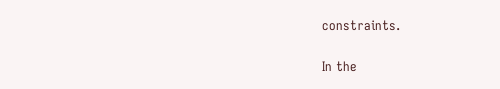constraints.

In the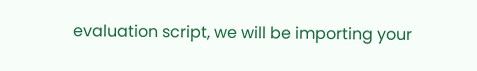evaluation script, we will be importing your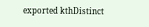exported kthDistinct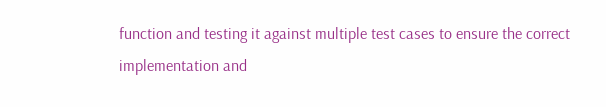function and testing it against multiple test cases to ensure the correct implementation and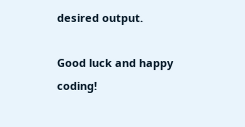desired output.

Good luck and happy coding!